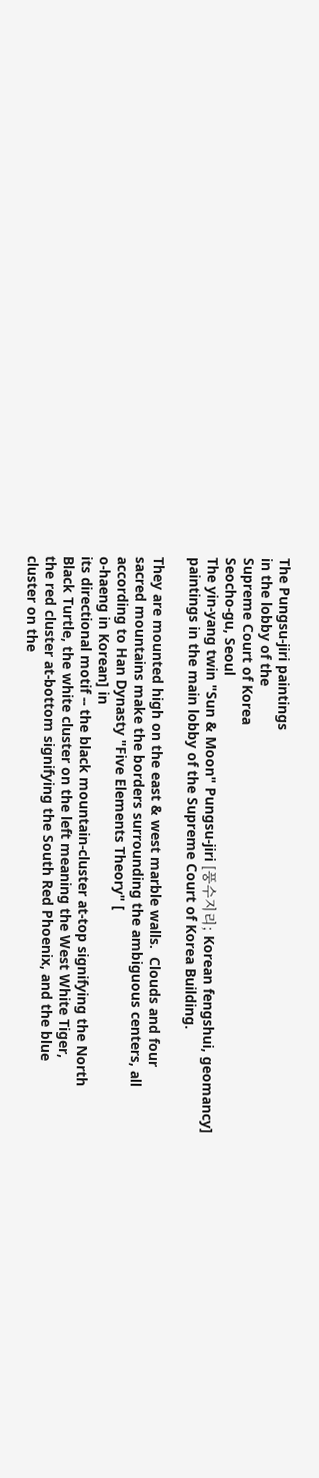The Pungsu-jiri paintings
in the lobby of the
Supreme Court of Korea
Seocho-gu, Seoul
The yin-yang twin "Sun & Moon" Pungsu-jiri [풍수지리; Korean fengshui, geomancy]
paintings in the main lobby of the Supreme Court of Korea Building.

They are mounted high on the east & west marble walls.  Clouds and four
sacred mountains make the borders surrounding the ambiguous centers, all
according to Han Dynasty "Five Elements Theory" [
o-haeng in Korean] in
its directional motif -- the black mountain-cluster at-top signifying the North
Black Turtle, the white cluster on the left meaning the West White Tiger,
the red cluster at-bottom signifying the South Red Phoenix, and the blue
cluster on the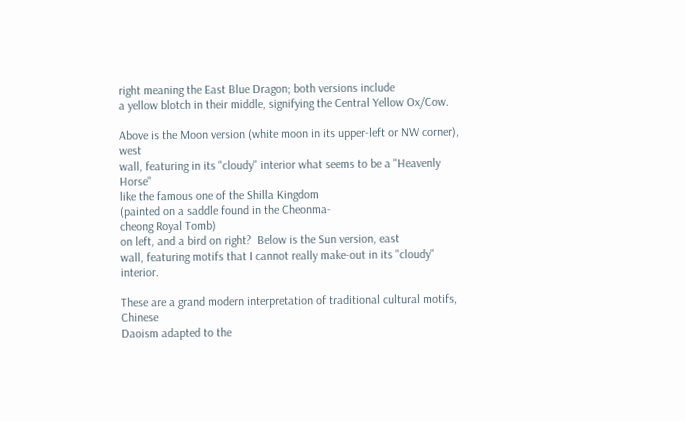right meaning the East Blue Dragon; both versions include
a yellow blotch in their middle, signifying the Central Yellow Ox/Cow.

Above is the Moon version (white moon in its upper-left or NW corner), west
wall, featuring in its "cloudy" interior what seems to be a "Heavenly Horse"
like the famous one of the Shilla Kingdom
(painted on a saddle found in the Cheonma-
cheong Royal Tomb)
on left, and a bird on right?  Below is the Sun version, east
wall, featuring motifs that I cannot really make-out in its "cloudy" interior.

These are a grand modern interpretation of traditional cultural motifs, Chinese
Daoism adapted to the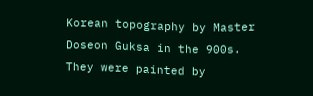Korean topography by Master Doseon Guksa in the 900s.
They were painted by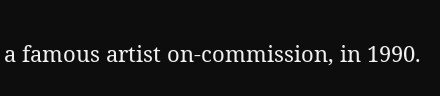a famous artist on-commission, in 1990.